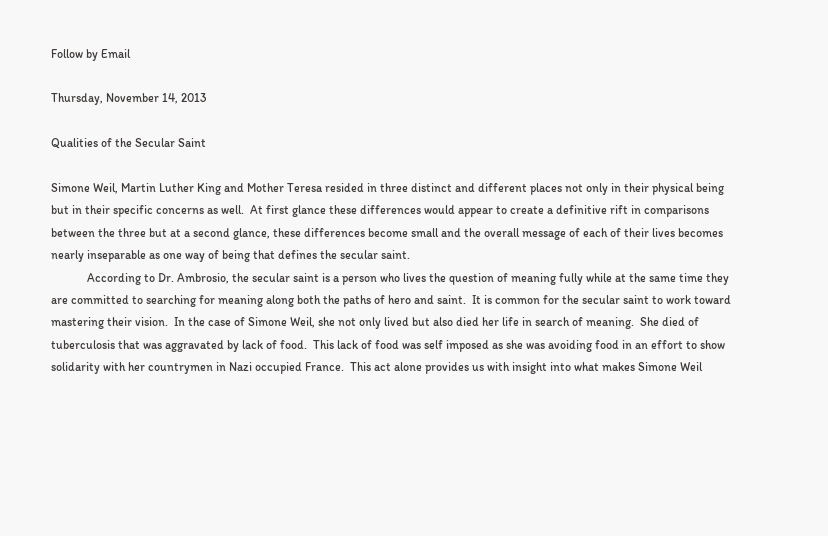Follow by Email

Thursday, November 14, 2013

Qualities of the Secular Saint

Simone Weil, Martin Luther King and Mother Teresa resided in three distinct and different places not only in their physical being but in their specific concerns as well.  At first glance these differences would appear to create a definitive rift in comparisons between the three but at a second glance, these differences become small and the overall message of each of their lives becomes nearly inseparable as one way of being that defines the secular saint.
            According to Dr. Ambrosio, the secular saint is a person who lives the question of meaning fully while at the same time they are committed to searching for meaning along both the paths of hero and saint.  It is common for the secular saint to work toward mastering their vision.  In the case of Simone Weil, she not only lived but also died her life in search of meaning.  She died of tuberculosis that was aggravated by lack of food.  This lack of food was self imposed as she was avoiding food in an effort to show solidarity with her countrymen in Nazi occupied France.  This act alone provides us with insight into what makes Simone Weil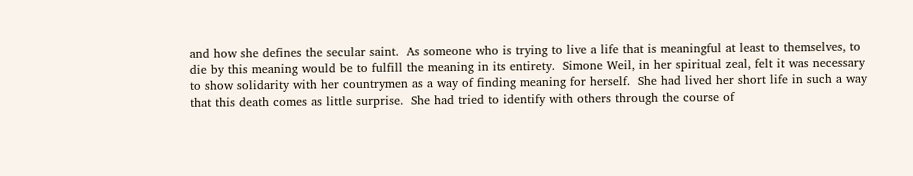and how she defines the secular saint.  As someone who is trying to live a life that is meaningful at least to themselves, to die by this meaning would be to fulfill the meaning in its entirety.  Simone Weil, in her spiritual zeal, felt it was necessary to show solidarity with her countrymen as a way of finding meaning for herself.  She had lived her short life in such a way that this death comes as little surprise.  She had tried to identify with others through the course of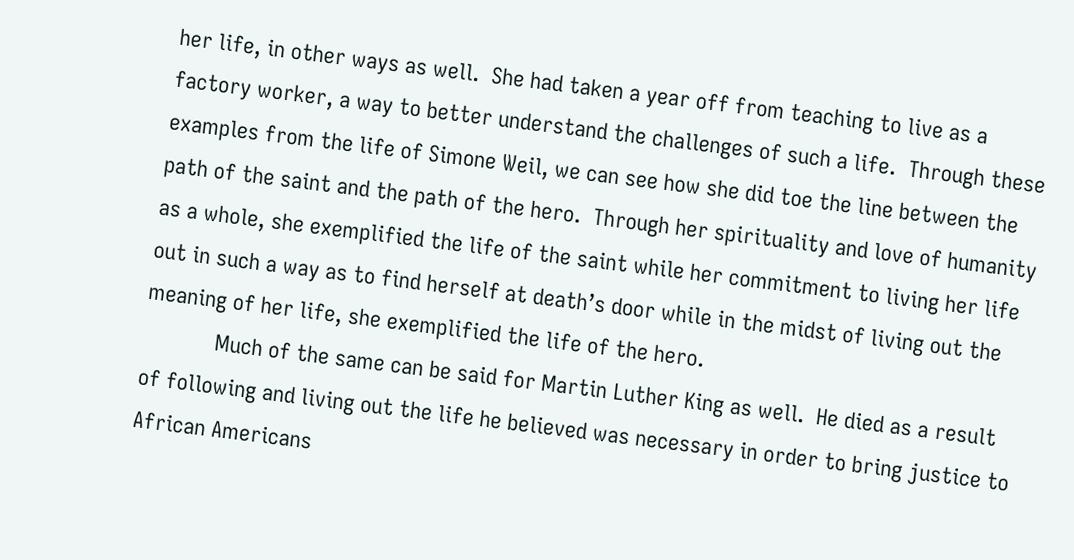her life, in other ways as well.  She had taken a year off from teaching to live as a factory worker, a way to better understand the challenges of such a life.  Through these examples from the life of Simone Weil, we can see how she did toe the line between the path of the saint and the path of the hero.  Through her spirituality and love of humanity as a whole, she exemplified the life of the saint while her commitment to living her life out in such a way as to find herself at death’s door while in the midst of living out the meaning of her life, she exemplified the life of the hero.
            Much of the same can be said for Martin Luther King as well.  He died as a result of following and living out the life he believed was necessary in order to bring justice to African Americans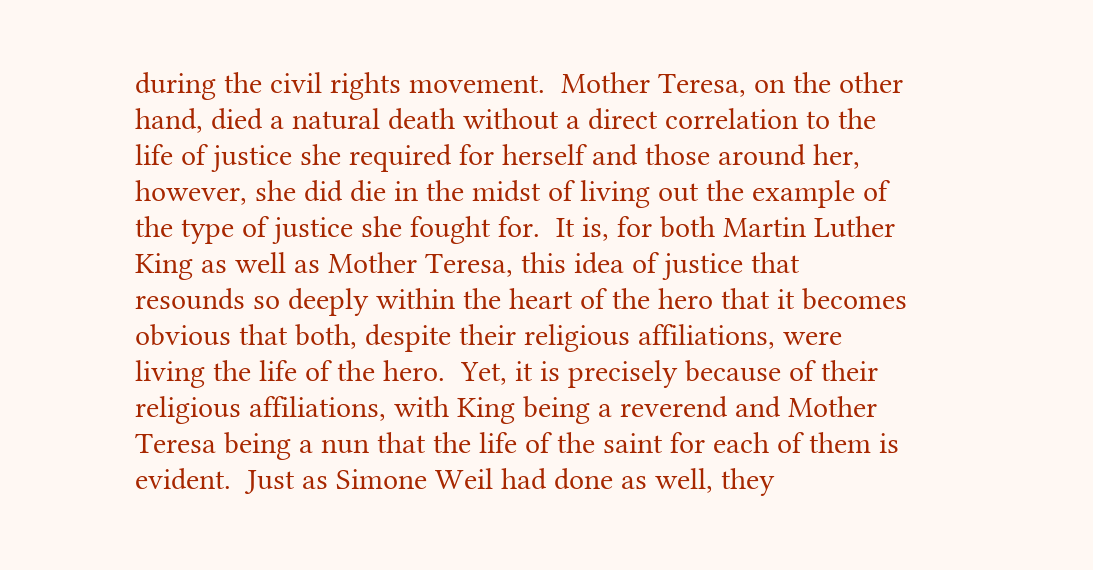during the civil rights movement.  Mother Teresa, on the other hand, died a natural death without a direct correlation to the life of justice she required for herself and those around her, however, she did die in the midst of living out the example of the type of justice she fought for.  It is, for both Martin Luther King as well as Mother Teresa, this idea of justice that resounds so deeply within the heart of the hero that it becomes obvious that both, despite their religious affiliations, were living the life of the hero.  Yet, it is precisely because of their religious affiliations, with King being a reverend and Mother Teresa being a nun that the life of the saint for each of them is evident.  Just as Simone Weil had done as well, they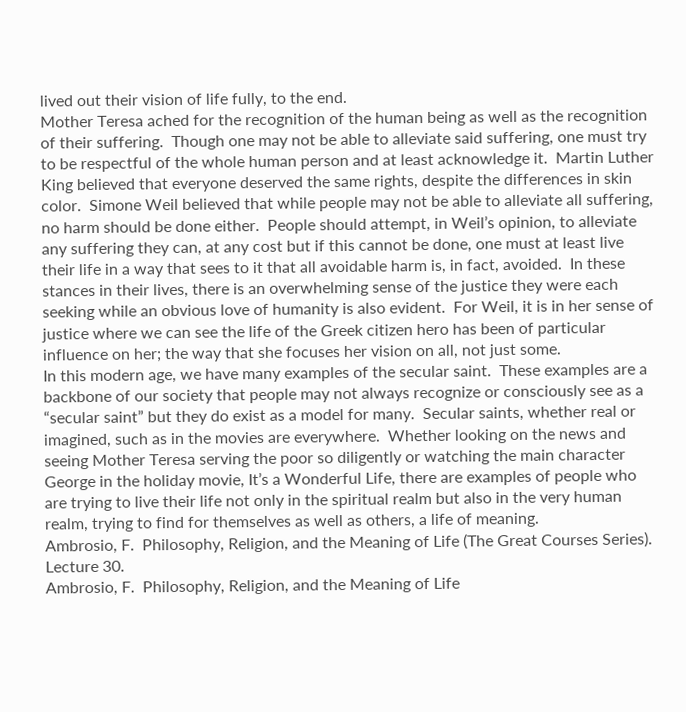lived out their vision of life fully, to the end.
Mother Teresa ached for the recognition of the human being as well as the recognition of their suffering.  Though one may not be able to alleviate said suffering, one must try to be respectful of the whole human person and at least acknowledge it.  Martin Luther King believed that everyone deserved the same rights, despite the differences in skin color.  Simone Weil believed that while people may not be able to alleviate all suffering, no harm should be done either.  People should attempt, in Weil’s opinion, to alleviate any suffering they can, at any cost but if this cannot be done, one must at least live their life in a way that sees to it that all avoidable harm is, in fact, avoided.  In these stances in their lives, there is an overwhelming sense of the justice they were each seeking while an obvious love of humanity is also evident.  For Weil, it is in her sense of justice where we can see the life of the Greek citizen hero has been of particular influence on her; the way that she focuses her vision on all, not just some.
In this modern age, we have many examples of the secular saint.  These examples are a backbone of our society that people may not always recognize or consciously see as a “secular saint” but they do exist as a model for many.  Secular saints, whether real or imagined, such as in the movies are everywhere.  Whether looking on the news and seeing Mother Teresa serving the poor so diligently or watching the main character George in the holiday movie, It’s a Wonderful Life, there are examples of people who are trying to live their life not only in the spiritual realm but also in the very human realm, trying to find for themselves as well as others, a life of meaning.
Ambrosio, F.  Philosophy, Religion, and the Meaning of Life (The Great Courses Series).                          Lecture 30.
Ambrosio, F.  Philosophy, Religion, and the Meaning of Life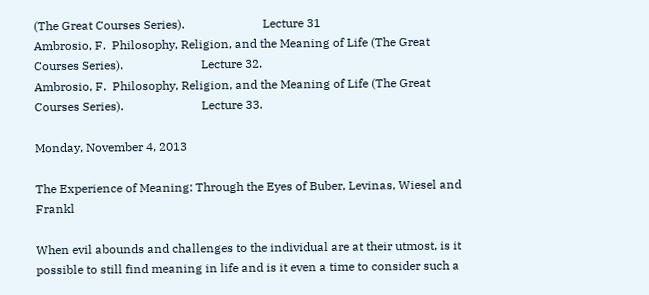(The Great Courses Series).                          Lecture 31
Ambrosio, F.  Philosophy, Religion, and the Meaning of Life (The Great Courses Series).                          Lecture 32.
Ambrosio, F.  Philosophy, Religion, and the Meaning of Life (The Great Courses Series).                          Lecture 33.

Monday, November 4, 2013

The Experience of Meaning: Through the Eyes of Buber, Levinas, Wiesel and Frankl

When evil abounds and challenges to the individual are at their utmost, is it possible to still find meaning in life and is it even a time to consider such a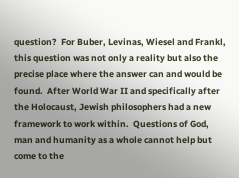question?  For Buber, Levinas, Wiesel and Frankl, this question was not only a reality but also the precise place where the answer can and would be found.  After World War II and specifically after the Holocaust, Jewish philosophers had a new framework to work within.  Questions of God, man and humanity as a whole cannot help but come to the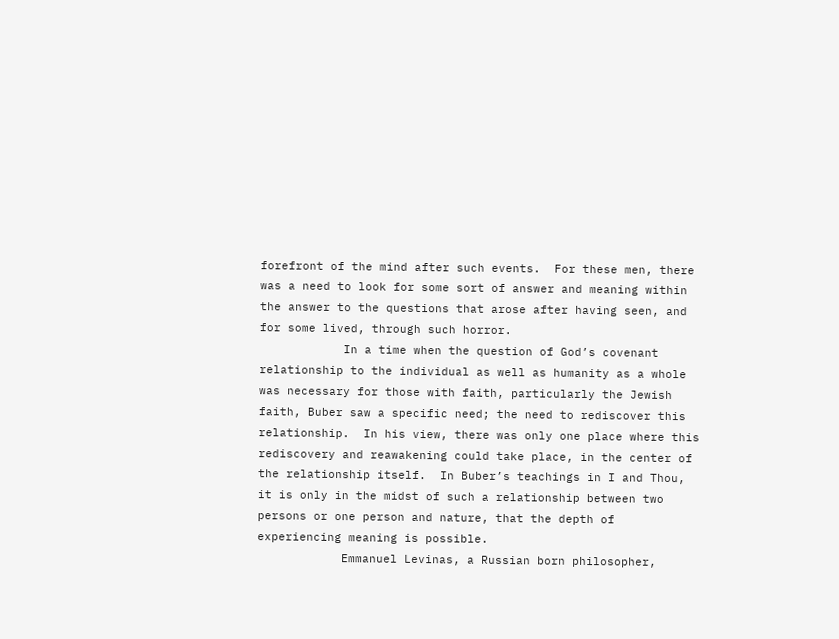forefront of the mind after such events.  For these men, there was a need to look for some sort of answer and meaning within the answer to the questions that arose after having seen, and for some lived, through such horror.
            In a time when the question of God’s covenant relationship to the individual as well as humanity as a whole was necessary for those with faith, particularly the Jewish faith, Buber saw a specific need; the need to rediscover this relationship.  In his view, there was only one place where this rediscovery and reawakening could take place, in the center of the relationship itself.  In Buber’s teachings in I and Thou, it is only in the midst of such a relationship between two persons or one person and nature, that the depth of experiencing meaning is possible.
            Emmanuel Levinas, a Russian born philosopher,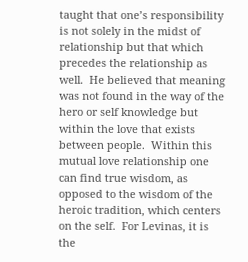taught that one’s responsibility is not solely in the midst of relationship but that which precedes the relationship as well.  He believed that meaning was not found in the way of the hero or self knowledge but within the love that exists between people.  Within this mutual love relationship one can find true wisdom, as opposed to the wisdom of the heroic tradition, which centers on the self.  For Levinas, it is the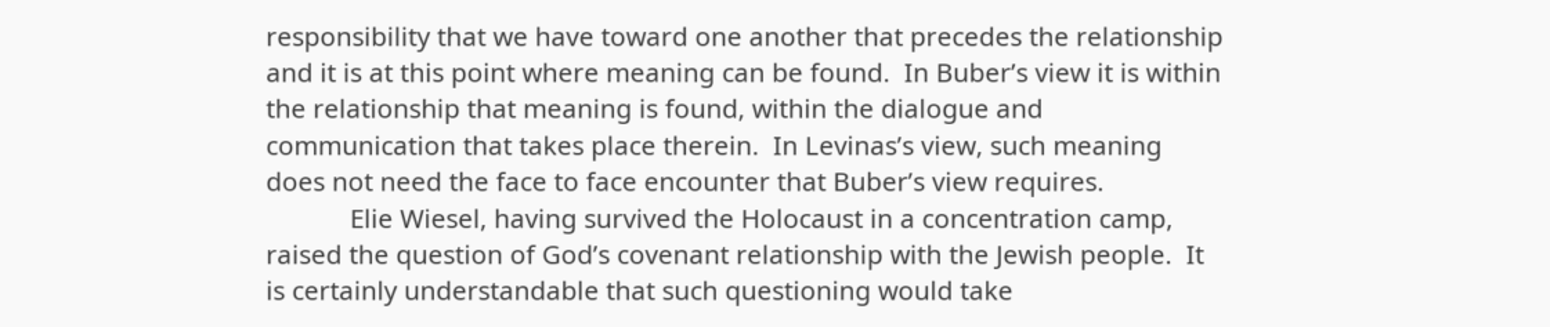responsibility that we have toward one another that precedes the relationship and it is at this point where meaning can be found.  In Buber’s view it is within the relationship that meaning is found, within the dialogue and communication that takes place therein.  In Levinas’s view, such meaning does not need the face to face encounter that Buber’s view requires.
            Elie Wiesel, having survived the Holocaust in a concentration camp, raised the question of God’s covenant relationship with the Jewish people.  It is certainly understandable that such questioning would take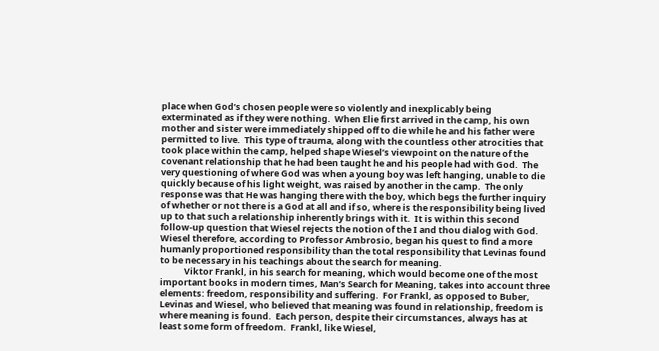place when God’s chosen people were so violently and inexplicably being exterminated as if they were nothing.  When Elie first arrived in the camp, his own mother and sister were immediately shipped off to die while he and his father were permitted to live.  This type of trauma, along with the countless other atrocities that took place within the camp, helped shape Wiesel’s viewpoint on the nature of the covenant relationship that he had been taught he and his people had with God.  The very questioning of where God was when a young boy was left hanging, unable to die quickly because of his light weight, was raised by another in the camp.  The only response was that He was hanging there with the boy, which begs the further inquiry of whether or not there is a God at all and if so, where is the responsibility being lived up to that such a relationship inherently brings with it.  It is within this second follow-up question that Wiesel rejects the notion of the I and thou dialog with God.  Wiesel therefore, according to Professor Ambrosio, began his quest to find a more humanly proportioned responsibility than the total responsibility that Levinas found to be necessary in his teachings about the search for meaning.
            Viktor Frankl, in his search for meaning, which would become one of the most important books in modern times, Man’s Search for Meaning, takes into account three elements: freedom, responsibility and suffering.  For Frankl, as opposed to Buber, Levinas and Wiesel, who believed that meaning was found in relationship, freedom is where meaning is found.  Each person, despite their circumstances, always has at least some form of freedom.  Frankl, like Wiesel,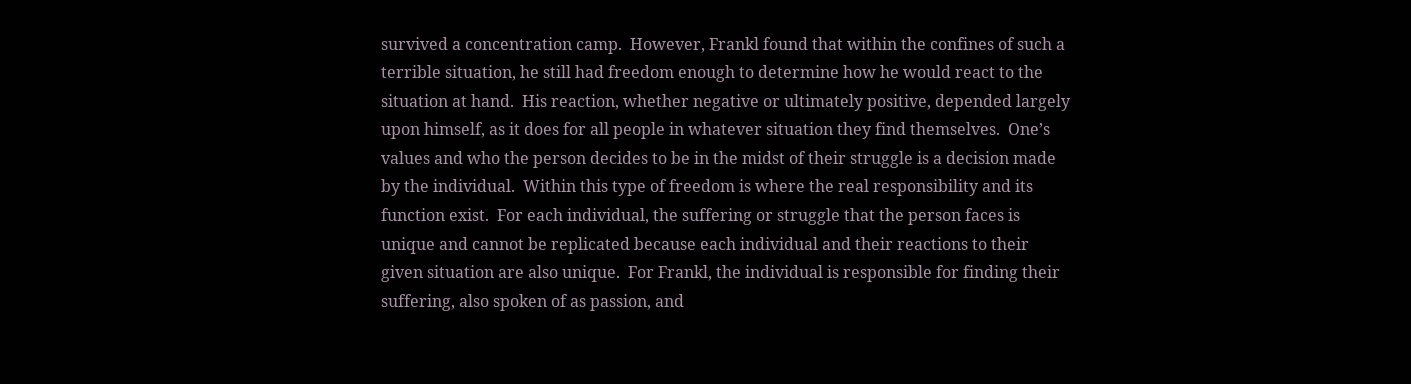survived a concentration camp.  However, Frankl found that within the confines of such a terrible situation, he still had freedom enough to determine how he would react to the situation at hand.  His reaction, whether negative or ultimately positive, depended largely upon himself, as it does for all people in whatever situation they find themselves.  One’s values and who the person decides to be in the midst of their struggle is a decision made by the individual.  Within this type of freedom is where the real responsibility and its function exist.  For each individual, the suffering or struggle that the person faces is unique and cannot be replicated because each individual and their reactions to their given situation are also unique.  For Frankl, the individual is responsible for finding their suffering, also spoken of as passion, and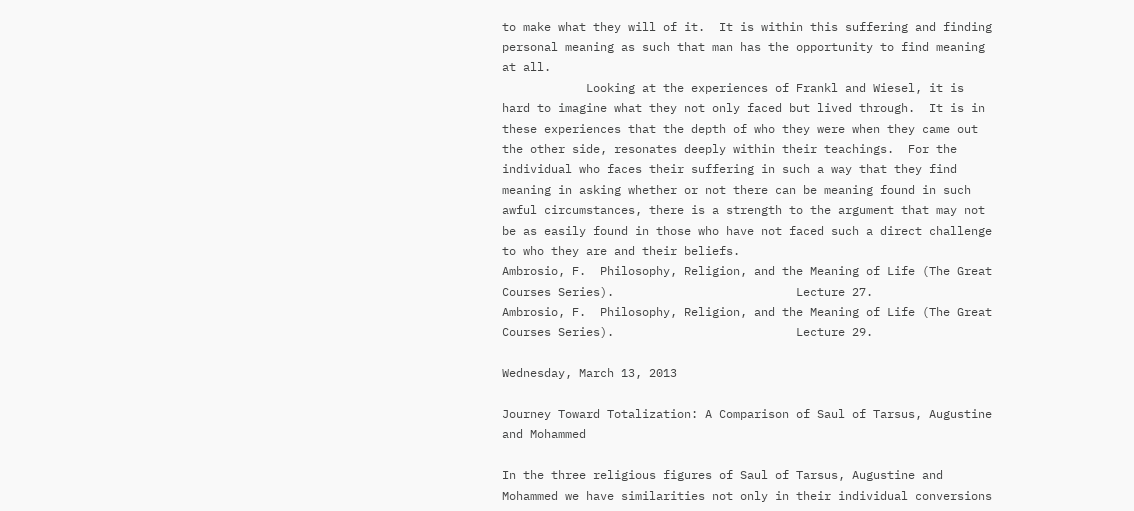to make what they will of it.  It is within this suffering and finding personal meaning as such that man has the opportunity to find meaning at all.
            Looking at the experiences of Frankl and Wiesel, it is hard to imagine what they not only faced but lived through.  It is in these experiences that the depth of who they were when they came out the other side, resonates deeply within their teachings.  For the individual who faces their suffering in such a way that they find meaning in asking whether or not there can be meaning found in such awful circumstances, there is a strength to the argument that may not be as easily found in those who have not faced such a direct challenge to who they are and their beliefs.
Ambrosio, F.  Philosophy, Religion, and the Meaning of Life (The Great Courses Series).                          Lecture 27.
Ambrosio, F.  Philosophy, Religion, and the Meaning of Life (The Great Courses Series).                          Lecture 29.

Wednesday, March 13, 2013

Journey Toward Totalization: A Comparison of Saul of Tarsus, Augustine and Mohammed

In the three religious figures of Saul of Tarsus, Augustine and Mohammed we have similarities not only in their individual conversions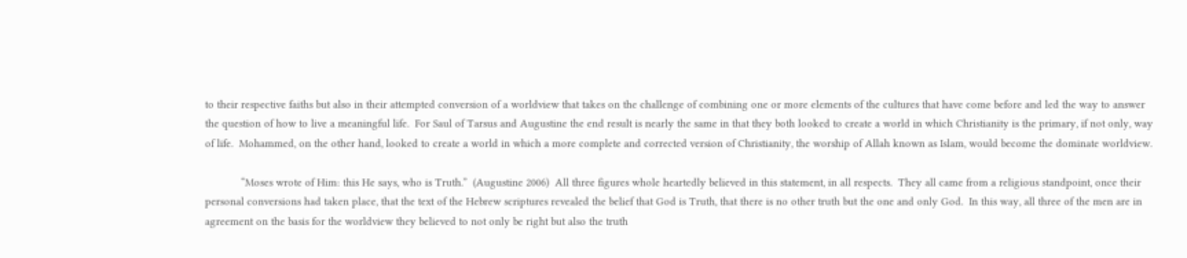to their respective faiths but also in their attempted conversion of a worldview that takes on the challenge of combining one or more elements of the cultures that have come before and led the way to answer the question of how to live a meaningful life.  For Saul of Tarsus and Augustine the end result is nearly the same in that they both looked to create a world in which Christianity is the primary, if not only, way of life.  Mohammed, on the other hand, looked to create a world in which a more complete and corrected version of Christianity, the worship of Allah known as Islam, would become the dominate worldview.

            “Moses wrote of Him: this He says, who is Truth.”  (Augustine 2006)  All three figures whole heartedly believed in this statement, in all respects.  They all came from a religious standpoint, once their personal conversions had taken place, that the text of the Hebrew scriptures revealed the belief that God is Truth, that there is no other truth but the one and only God.  In this way, all three of the men are in agreement on the basis for the worldview they believed to not only be right but also the truth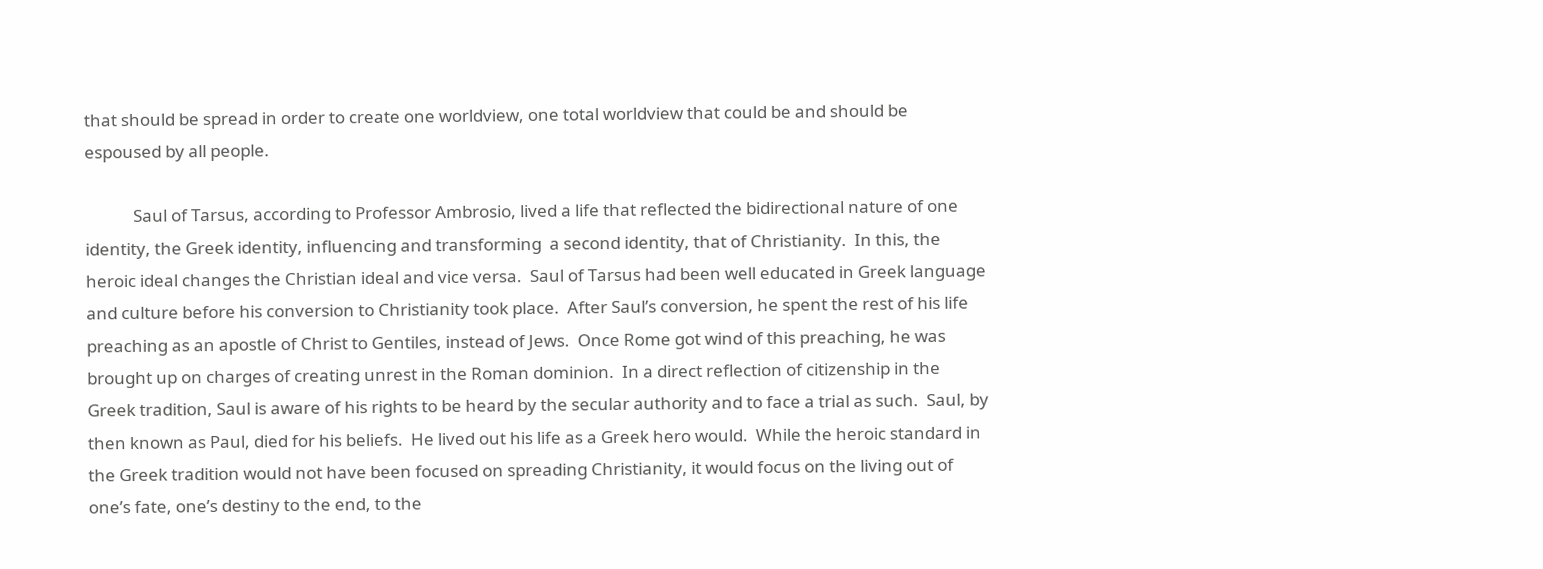that should be spread in order to create one worldview, one total worldview that could be and should be espoused by all people.

            Saul of Tarsus, according to Professor Ambrosio, lived a life that reflected the bidirectional nature of one identity, the Greek identity, influencing and transforming  a second identity, that of Christianity.  In this, the heroic ideal changes the Christian ideal and vice versa.  Saul of Tarsus had been well educated in Greek language and culture before his conversion to Christianity took place.  After Saul’s conversion, he spent the rest of his life preaching as an apostle of Christ to Gentiles, instead of Jews.  Once Rome got wind of this preaching, he was brought up on charges of creating unrest in the Roman dominion.  In a direct reflection of citizenship in the Greek tradition, Saul is aware of his rights to be heard by the secular authority and to face a trial as such.  Saul, by then known as Paul, died for his beliefs.  He lived out his life as a Greek hero would.  While the heroic standard in the Greek tradition would not have been focused on spreading Christianity, it would focus on the living out of one’s fate, one’s destiny to the end, to the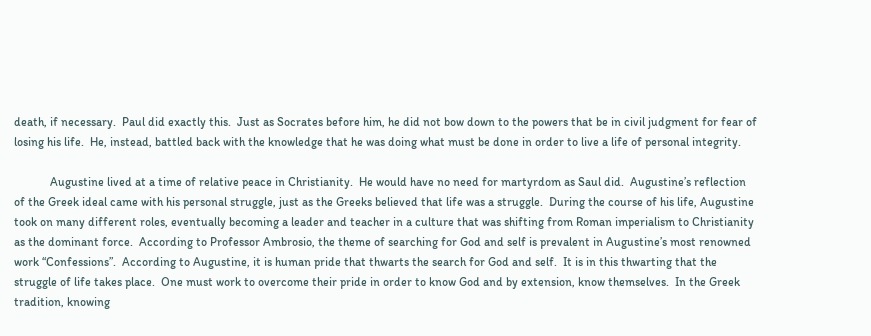death, if necessary.  Paul did exactly this.  Just as Socrates before him, he did not bow down to the powers that be in civil judgment for fear of losing his life.  He, instead, battled back with the knowledge that he was doing what must be done in order to live a life of personal integrity.

            Augustine lived at a time of relative peace in Christianity.  He would have no need for martyrdom as Saul did.  Augustine’s reflection of the Greek ideal came with his personal struggle, just as the Greeks believed that life was a struggle.  During the course of his life, Augustine took on many different roles, eventually becoming a leader and teacher in a culture that was shifting from Roman imperialism to Christianity as the dominant force.  According to Professor Ambrosio, the theme of searching for God and self is prevalent in Augustine’s most renowned work “Confessions”.  According to Augustine, it is human pride that thwarts the search for God and self.  It is in this thwarting that the struggle of life takes place.  One must work to overcome their pride in order to know God and by extension, know themselves.  In the Greek tradition, knowing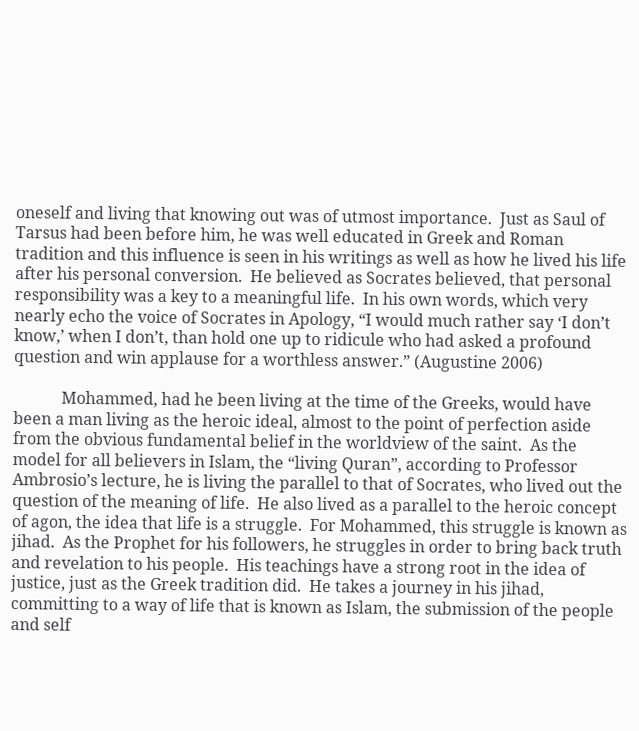oneself and living that knowing out was of utmost importance.  Just as Saul of Tarsus had been before him, he was well educated in Greek and Roman tradition and this influence is seen in his writings as well as how he lived his life after his personal conversion.  He believed as Socrates believed, that personal responsibility was a key to a meaningful life.  In his own words, which very nearly echo the voice of Socrates in Apology, “I would much rather say ‘I don’t know,’ when I don’t, than hold one up to ridicule who had asked a profound question and win applause for a worthless answer.” (Augustine 2006)

            Mohammed, had he been living at the time of the Greeks, would have been a man living as the heroic ideal, almost to the point of perfection aside from the obvious fundamental belief in the worldview of the saint.  As the model for all believers in Islam, the “living Quran”, according to Professor Ambrosio’s lecture, he is living the parallel to that of Socrates, who lived out the question of the meaning of life.  He also lived as a parallel to the heroic concept of agon, the idea that life is a struggle.  For Mohammed, this struggle is known as jihad.  As the Prophet for his followers, he struggles in order to bring back truth and revelation to his people.  His teachings have a strong root in the idea of justice, just as the Greek tradition did.  He takes a journey in his jihad, committing to a way of life that is known as Islam, the submission of the people and self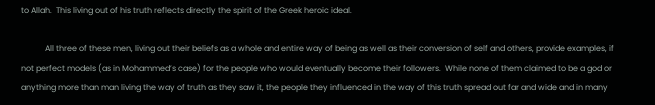to Allah.  This living out of his truth reflects directly the spirit of the Greek heroic ideal.

            All three of these men, living out their beliefs as a whole and entire way of being as well as their conversion of self and others, provide examples, if not perfect models (as in Mohammed’s case) for the people who would eventually become their followers.  While none of them claimed to be a god or anything more than man living the way of truth as they saw it, the people they influenced in the way of this truth spread out far and wide and in many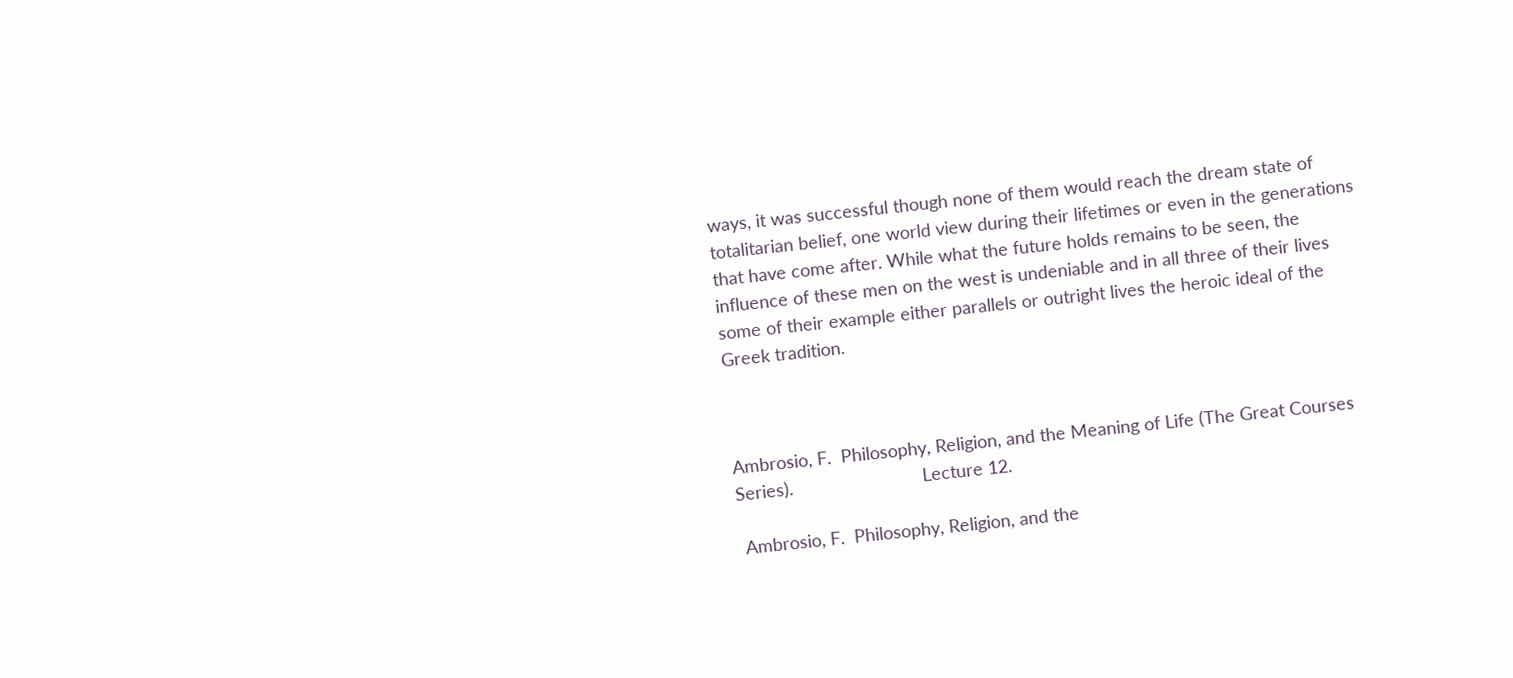ways, it was successful though none of them would reach the dream state of totalitarian belief, one world view during their lifetimes or even in the generations that have come after. While what the future holds remains to be seen, the influence of these men on the west is undeniable and in all three of their lives some of their example either parallels or outright lives the heroic ideal of the Greek tradition.



Ambrosio, F.  Philosophy, Religion, and the Meaning of Life (The Great Courses Series).                          Lecture 12.

 Ambrosio, F.  Philosophy, Religion, and the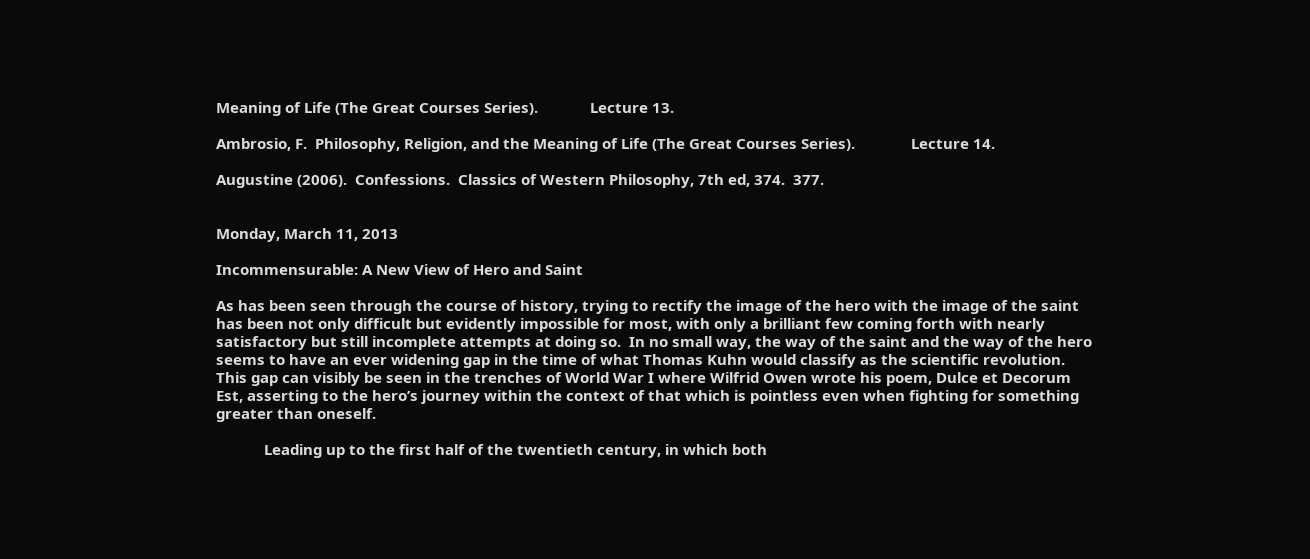Meaning of Life (The Great Courses Series).             Lecture 13.

Ambrosio, F.  Philosophy, Religion, and the Meaning of Life (The Great Courses Series).              Lecture 14.

Augustine (2006).  Confessions.  Classics of Western Philosophy, 7th ed, 374.  377.


Monday, March 11, 2013

Incommensurable: A New View of Hero and Saint

As has been seen through the course of history, trying to rectify the image of the hero with the image of the saint has been not only difficult but evidently impossible for most, with only a brilliant few coming forth with nearly satisfactory but still incomplete attempts at doing so.  In no small way, the way of the saint and the way of the hero seems to have an ever widening gap in the time of what Thomas Kuhn would classify as the scientific revolution.  This gap can visibly be seen in the trenches of World War I where Wilfrid Owen wrote his poem, Dulce et Decorum Est, asserting to the hero’s journey within the context of that which is pointless even when fighting for something greater than oneself.

            Leading up to the first half of the twentieth century, in which both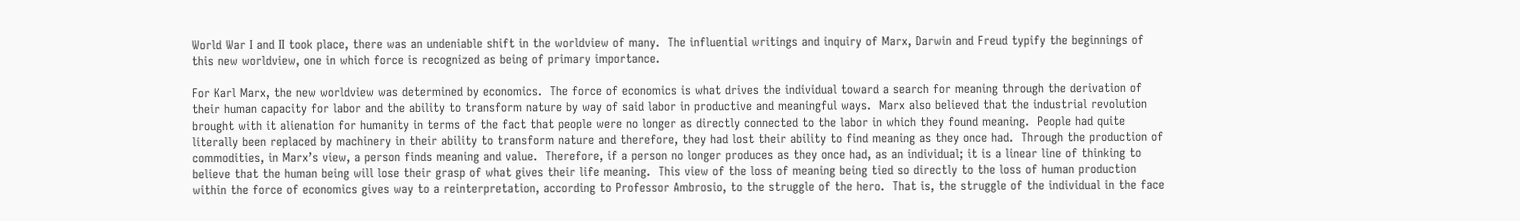World War I and II took place, there was an undeniable shift in the worldview of many.  The influential writings and inquiry of Marx, Darwin and Freud typify the beginnings of this new worldview, one in which force is recognized as being of primary importance.

For Karl Marx, the new worldview was determined by economics.  The force of economics is what drives the individual toward a search for meaning through the derivation of their human capacity for labor and the ability to transform nature by way of said labor in productive and meaningful ways.  Marx also believed that the industrial revolution brought with it alienation for humanity in terms of the fact that people were no longer as directly connected to the labor in which they found meaning.  People had quite literally been replaced by machinery in their ability to transform nature and therefore, they had lost their ability to find meaning as they once had.  Through the production of commodities, in Marx’s view, a person finds meaning and value.  Therefore, if a person no longer produces as they once had, as an individual; it is a linear line of thinking to believe that the human being will lose their grasp of what gives their life meaning.  This view of the loss of meaning being tied so directly to the loss of human production within the force of economics gives way to a reinterpretation, according to Professor Ambrosio, to the struggle of the hero.  That is, the struggle of the individual in the face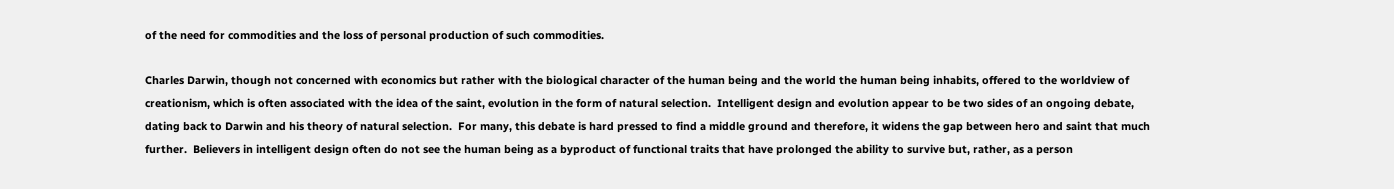of the need for commodities and the loss of personal production of such commodities.

Charles Darwin, though not concerned with economics but rather with the biological character of the human being and the world the human being inhabits, offered to the worldview of creationism, which is often associated with the idea of the saint, evolution in the form of natural selection.  Intelligent design and evolution appear to be two sides of an ongoing debate, dating back to Darwin and his theory of natural selection.  For many, this debate is hard pressed to find a middle ground and therefore, it widens the gap between hero and saint that much further.  Believers in intelligent design often do not see the human being as a byproduct of functional traits that have prolonged the ability to survive but, rather, as a person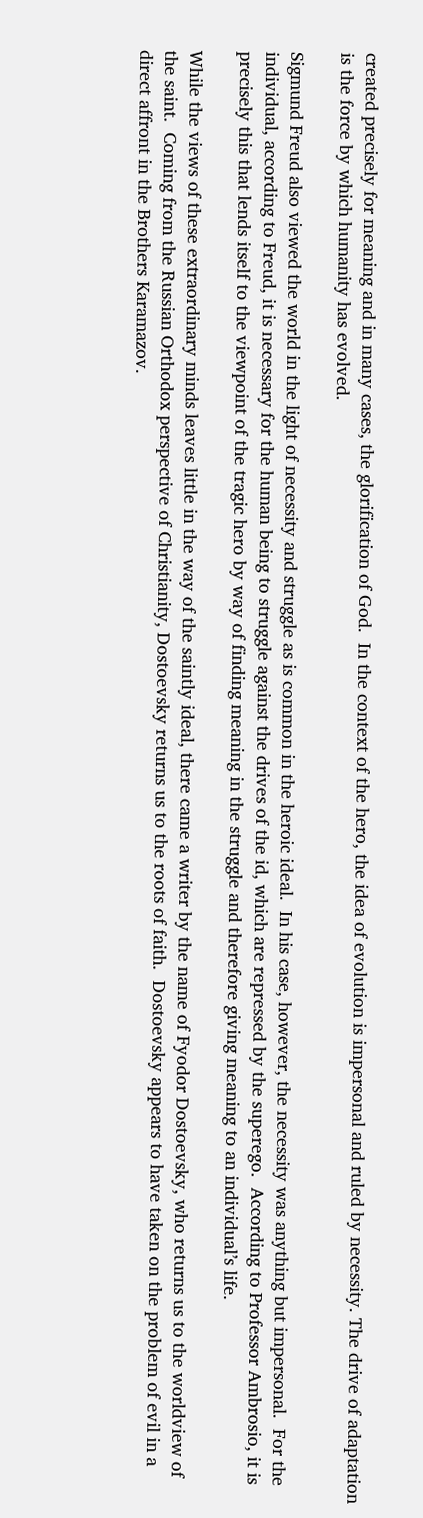created precisely for meaning and in many cases, the glorification of God.  In the context of the hero, the idea of evolution is impersonal and ruled by necessity. The drive of adaptation is the force by which humanity has evolved.

Sigmund Freud also viewed the world in the light of necessity and struggle as is common in the heroic ideal.  In his case, however, the necessity was anything but impersonal.  For the individual, according to Freud, it is necessary for the human being to struggle against the drives of the id, which are repressed by the superego.  According to Professor Ambrosio, it is precisely this that lends itself to the viewpoint of the tragic hero by way of finding meaning in the struggle and therefore giving meaning to an individual’s life.

While the views of these extraordinary minds leaves little in the way of the saintly ideal, there came a writer by the name of Fyodor Dostoevsky, who returns us to the worldview of the saint.  Coming from the Russian Orthodox perspective of Christianity, Dostoevsky returns us to the roots of faith.  Dostoevsky appears to have taken on the problem of evil in a direct affront in the Brothers Karamazov.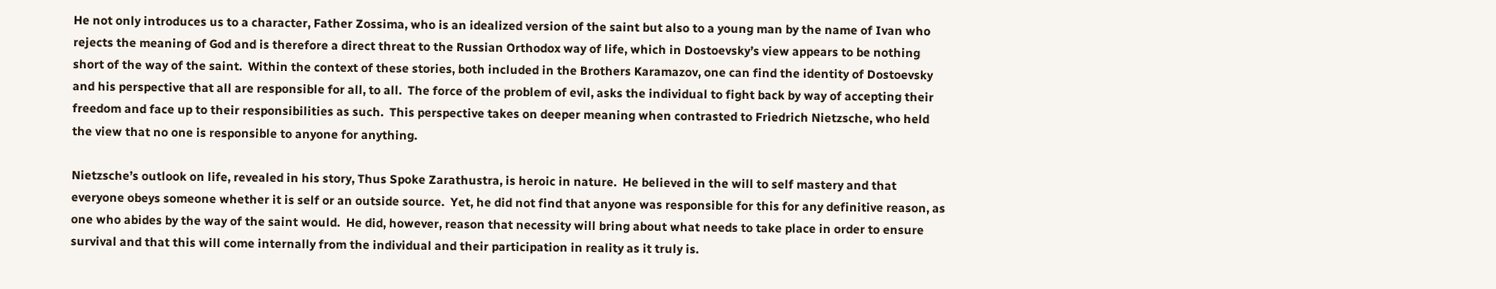He not only introduces us to a character, Father Zossima, who is an idealized version of the saint but also to a young man by the name of Ivan who rejects the meaning of God and is therefore a direct threat to the Russian Orthodox way of life, which in Dostoevsky’s view appears to be nothing short of the way of the saint.  Within the context of these stories, both included in the Brothers Karamazov, one can find the identity of Dostoevsky and his perspective that all are responsible for all, to all.  The force of the problem of evil, asks the individual to fight back by way of accepting their freedom and face up to their responsibilities as such.  This perspective takes on deeper meaning when contrasted to Friedrich Nietzsche, who held the view that no one is responsible to anyone for anything.

Nietzsche’s outlook on life, revealed in his story, Thus Spoke Zarathustra, is heroic in nature.  He believed in the will to self mastery and that everyone obeys someone whether it is self or an outside source.  Yet, he did not find that anyone was responsible for this for any definitive reason, as one who abides by the way of the saint would.  He did, however, reason that necessity will bring about what needs to take place in order to ensure survival and that this will come internally from the individual and their participation in reality as it truly is.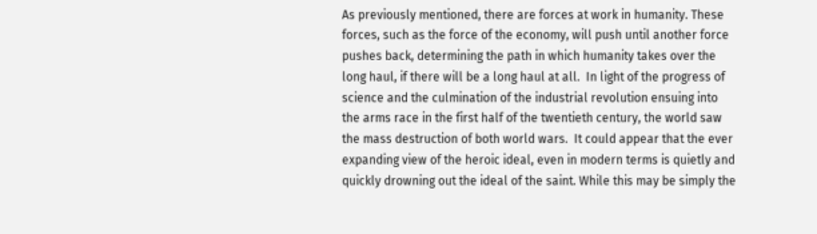As previously mentioned, there are forces at work in humanity. These forces, such as the force of the economy, will push until another force pushes back, determining the path in which humanity takes over the long haul, if there will be a long haul at all.  In light of the progress of science and the culmination of the industrial revolution ensuing into the arms race in the first half of the twentieth century, the world saw the mass destruction of both world wars.  It could appear that the ever expanding view of the heroic ideal, even in modern terms is quietly and quickly drowning out the ideal of the saint. While this may be simply the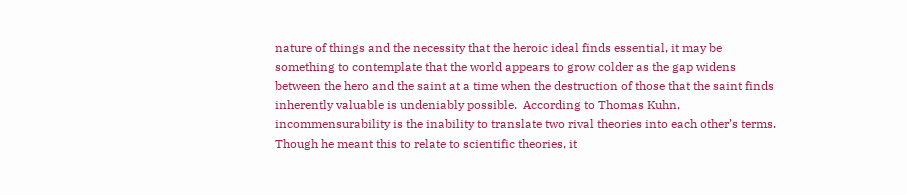nature of things and the necessity that the heroic ideal finds essential, it may be something to contemplate that the world appears to grow colder as the gap widens between the hero and the saint at a time when the destruction of those that the saint finds inherently valuable is undeniably possible.  According to Thomas Kuhn, incommensurability is the inability to translate two rival theories into each other’s terms.  Though he meant this to relate to scientific theories, it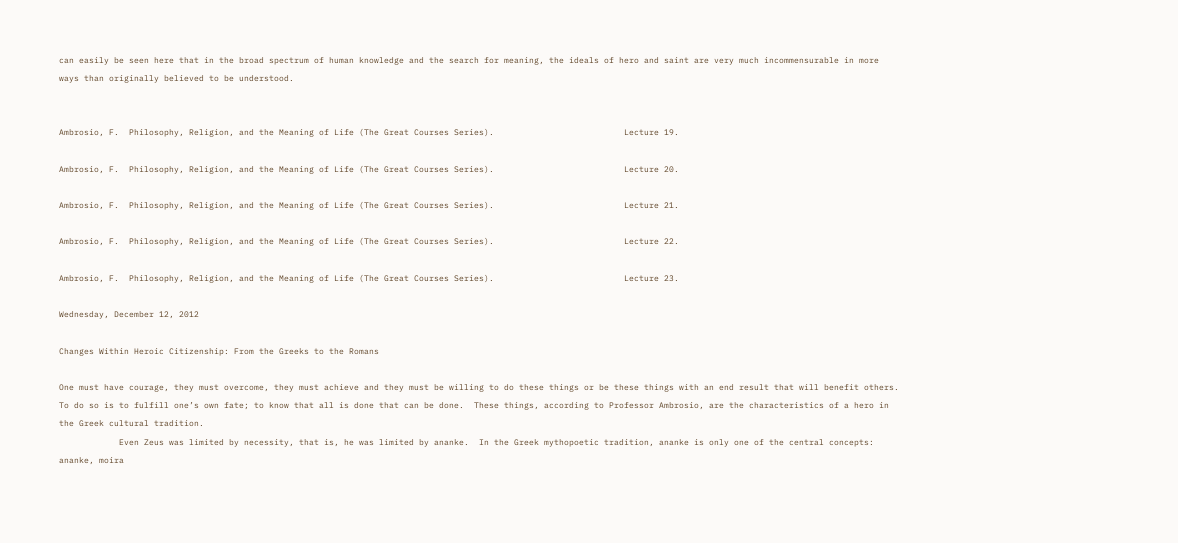can easily be seen here that in the broad spectrum of human knowledge and the search for meaning, the ideals of hero and saint are very much incommensurable in more ways than originally believed to be understood.


Ambrosio, F.  Philosophy, Religion, and the Meaning of Life (The Great Courses Series).                          Lecture 19.

Ambrosio, F.  Philosophy, Religion, and the Meaning of Life (The Great Courses Series).                          Lecture 20.

Ambrosio, F.  Philosophy, Religion, and the Meaning of Life (The Great Courses Series).                          Lecture 21.

Ambrosio, F.  Philosophy, Religion, and the Meaning of Life (The Great Courses Series).                          Lecture 22.

Ambrosio, F.  Philosophy, Religion, and the Meaning of Life (The Great Courses Series).                          Lecture 23.

Wednesday, December 12, 2012

Changes Within Heroic Citizenship: From the Greeks to the Romans

One must have courage, they must overcome, they must achieve and they must be willing to do these things or be these things with an end result that will benefit others.  To do so is to fulfill one’s own fate; to know that all is done that can be done.  These things, according to Professor Ambrosio, are the characteristics of a hero in the Greek cultural tradition.
            Even Zeus was limited by necessity, that is, he was limited by ananke.  In the Greek mythopoetic tradition, ananke is only one of the central concepts: ananke, moira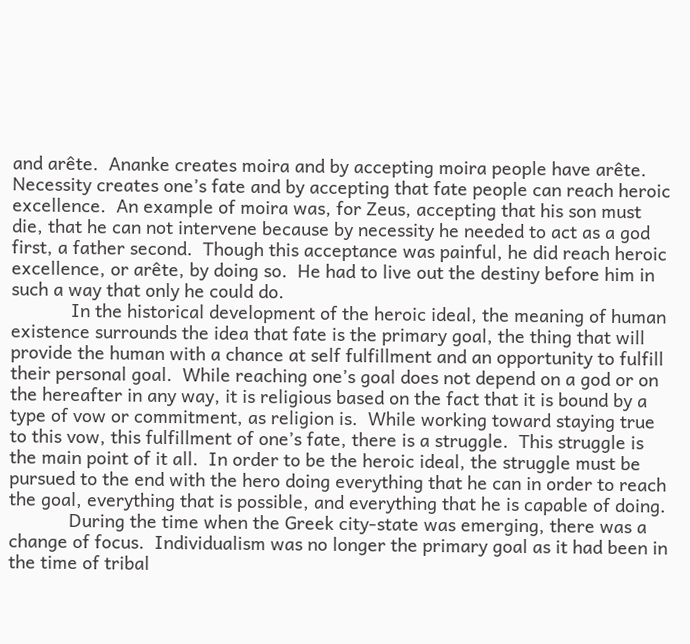and arête.  Ananke creates moira and by accepting moira people have arête.  Necessity creates one’s fate and by accepting that fate people can reach heroic excellence.  An example of moira was, for Zeus, accepting that his son must die, that he can not intervene because by necessity he needed to act as a god first, a father second.  Though this acceptance was painful, he did reach heroic excellence, or arête, by doing so.  He had to live out the destiny before him in such a way that only he could do.
            In the historical development of the heroic ideal, the meaning of human existence surrounds the idea that fate is the primary goal, the thing that will provide the human with a chance at self fulfillment and an opportunity to fulfill their personal goal.  While reaching one’s goal does not depend on a god or on the hereafter in any way, it is religious based on the fact that it is bound by a type of vow or commitment, as religion is.  While working toward staying true to this vow, this fulfillment of one’s fate, there is a struggle.  This struggle is the main point of it all.  In order to be the heroic ideal, the struggle must be pursued to the end with the hero doing everything that he can in order to reach the goal, everything that is possible, and everything that he is capable of doing.
            During the time when the Greek city-state was emerging, there was a change of focus.  Individualism was no longer the primary goal as it had been in the time of tribal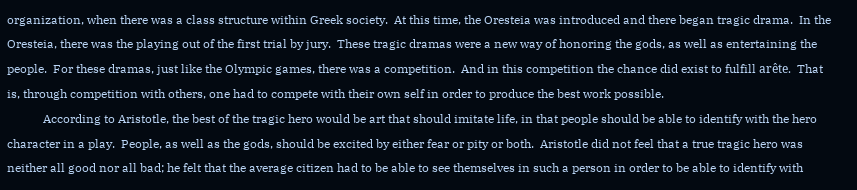organization, when there was a class structure within Greek society.  At this time, the Oresteia was introduced and there began tragic drama.  In the Oresteia, there was the playing out of the first trial by jury.  These tragic dramas were a new way of honoring the gods, as well as entertaining the people.  For these dramas, just like the Olympic games, there was a competition.  And in this competition the chance did exist to fulfill arête.  That is, through competition with others, one had to compete with their own self in order to produce the best work possible.
            According to Aristotle, the best of the tragic hero would be art that should imitate life, in that people should be able to identify with the hero character in a play.  People, as well as the gods, should be excited by either fear or pity or both.  Aristotle did not feel that a true tragic hero was neither all good nor all bad; he felt that the average citizen had to be able to see themselves in such a person in order to be able to identify with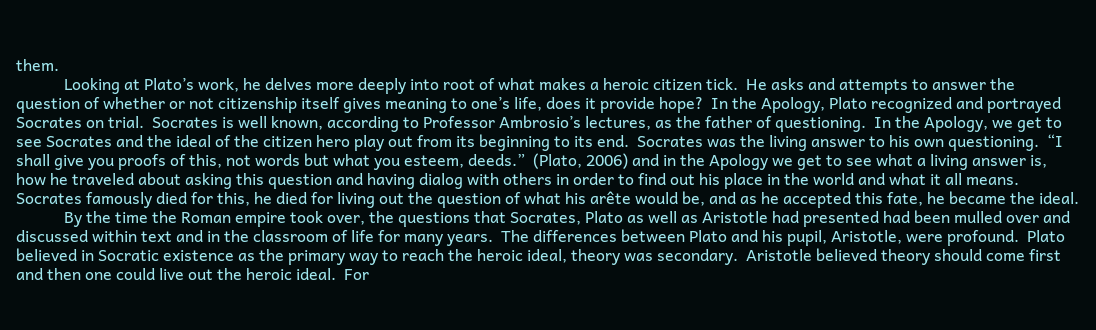them.
            Looking at Plato’s work, he delves more deeply into root of what makes a heroic citizen tick.  He asks and attempts to answer the question of whether or not citizenship itself gives meaning to one’s life, does it provide hope?  In the Apology, Plato recognized and portrayed Socrates on trial.  Socrates is well known, according to Professor Ambrosio’s lectures, as the father of questioning.  In the Apology, we get to see Socrates and the ideal of the citizen hero play out from its beginning to its end.  Socrates was the living answer to his own questioning.  “I shall give you proofs of this, not words but what you esteem, deeds.”  (Plato, 2006) and in the Apology we get to see what a living answer is, how he traveled about asking this question and having dialog with others in order to find out his place in the world and what it all means.  Socrates famously died for this, he died for living out the question of what his arête would be, and as he accepted this fate, he became the ideal.
            By the time the Roman empire took over, the questions that Socrates, Plato as well as Aristotle had presented had been mulled over and discussed within text and in the classroom of life for many years.  The differences between Plato and his pupil, Aristotle, were profound.  Plato believed in Socratic existence as the primary way to reach the heroic ideal, theory was secondary.  Aristotle believed theory should come first and then one could live out the heroic ideal.  For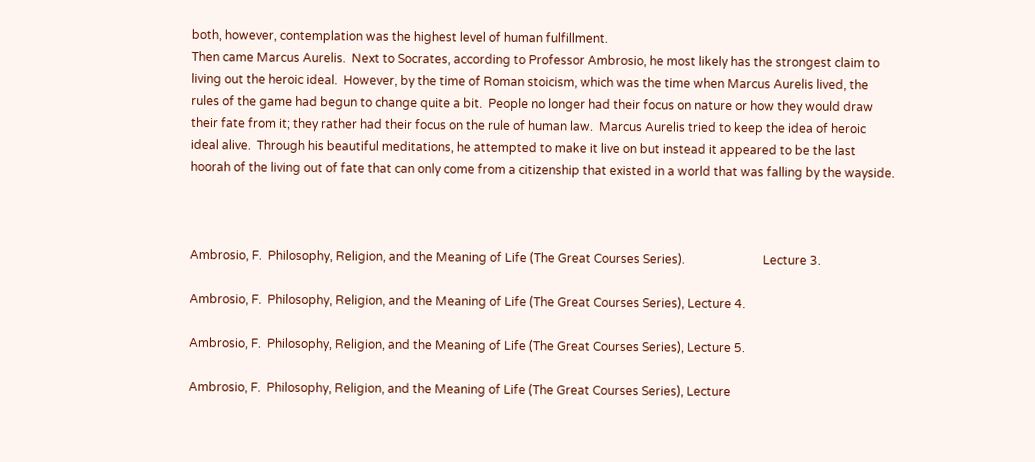both, however, contemplation was the highest level of human fulfillment.
Then came Marcus Aurelis.  Next to Socrates, according to Professor Ambrosio, he most likely has the strongest claim to living out the heroic ideal.  However, by the time of Roman stoicism, which was the time when Marcus Aurelis lived, the rules of the game had begun to change quite a bit.  People no longer had their focus on nature or how they would draw their fate from it; they rather had their focus on the rule of human law.  Marcus Aurelis tried to keep the idea of heroic ideal alive.  Through his beautiful meditations, he attempted to make it live on but instead it appeared to be the last hoorah of the living out of fate that can only come from a citizenship that existed in a world that was falling by the wayside.



Ambrosio, F.  Philosophy, Religion, and the Meaning of Life (The Great Courses Series).                          Lecture 3.

Ambrosio, F.  Philosophy, Religion, and the Meaning of Life (The Great Courses Series), Lecture 4.

Ambrosio, F.  Philosophy, Religion, and the Meaning of Life (The Great Courses Series), Lecture 5.

Ambrosio, F.  Philosophy, Religion, and the Meaning of Life (The Great Courses Series), Lecture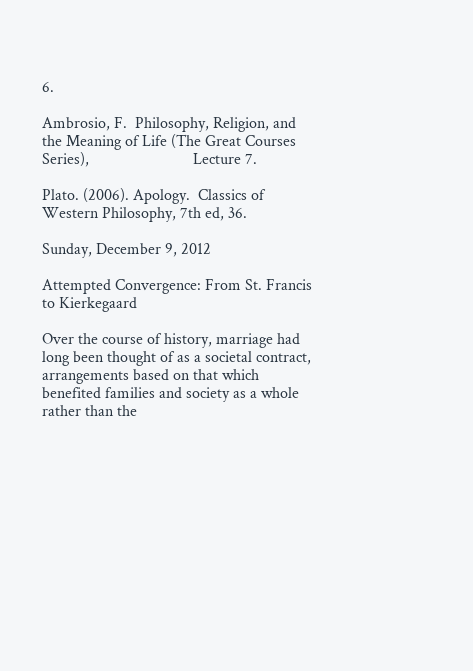6.

Ambrosio, F.  Philosophy, Religion, and the Meaning of Life (The Great Courses Series),                          Lecture 7.

Plato. (2006). Apology.  Classics of Western Philosophy, 7th ed, 36.

Sunday, December 9, 2012

Attempted Convergence: From St. Francis to Kierkegaard

Over the course of history, marriage had long been thought of as a societal contract, arrangements based on that which benefited families and society as a whole rather than the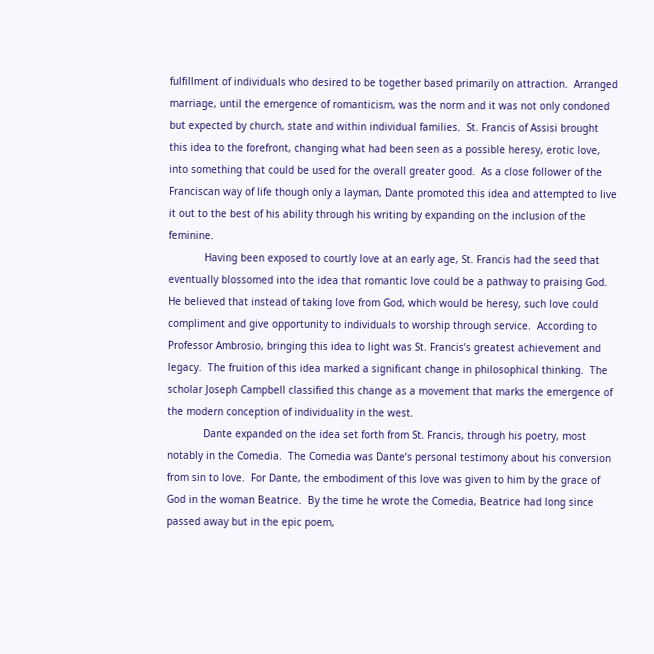fulfillment of individuals who desired to be together based primarily on attraction.  Arranged marriage, until the emergence of romanticism, was the norm and it was not only condoned but expected by church, state and within individual families.  St. Francis of Assisi brought this idea to the forefront, changing what had been seen as a possible heresy, erotic love, into something that could be used for the overall greater good.  As a close follower of the Franciscan way of life though only a layman, Dante promoted this idea and attempted to live it out to the best of his ability through his writing by expanding on the inclusion of the feminine.
            Having been exposed to courtly love at an early age, St. Francis had the seed that eventually blossomed into the idea that romantic love could be a pathway to praising God.  He believed that instead of taking love from God, which would be heresy, such love could compliment and give opportunity to individuals to worship through service.  According to Professor Ambrosio, bringing this idea to light was St. Francis’s greatest achievement and legacy.  The fruition of this idea marked a significant change in philosophical thinking.  The scholar Joseph Campbell classified this change as a movement that marks the emergence of the modern conception of individuality in the west.
            Dante expanded on the idea set forth from St. Francis, through his poetry, most notably in the Comedia.  The Comedia was Dante’s personal testimony about his conversion from sin to love.  For Dante, the embodiment of this love was given to him by the grace of God in the woman Beatrice.  By the time he wrote the Comedia, Beatrice had long since passed away but in the epic poem,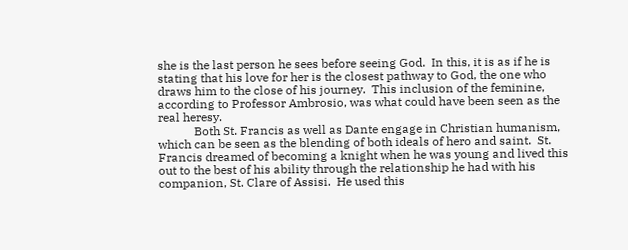she is the last person he sees before seeing God.  In this, it is as if he is stating that his love for her is the closest pathway to God, the one who draws him to the close of his journey.  This inclusion of the feminine, according to Professor Ambrosio, was what could have been seen as the real heresy.
            Both St. Francis as well as Dante engage in Christian humanism, which can be seen as the blending of both ideals of hero and saint.  St. Francis dreamed of becoming a knight when he was young and lived this out to the best of his ability through the relationship he had with his companion, St. Clare of Assisi.  He used this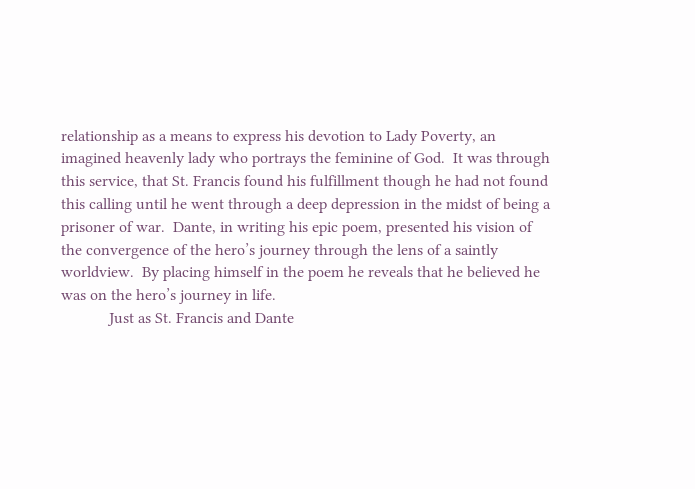relationship as a means to express his devotion to Lady Poverty, an imagined heavenly lady who portrays the feminine of God.  It was through this service, that St. Francis found his fulfillment though he had not found this calling until he went through a deep depression in the midst of being a prisoner of war.  Dante, in writing his epic poem, presented his vision of the convergence of the hero’s journey through the lens of a saintly worldview.  By placing himself in the poem he reveals that he believed he was on the hero’s journey in life.
            Just as St. Francis and Dante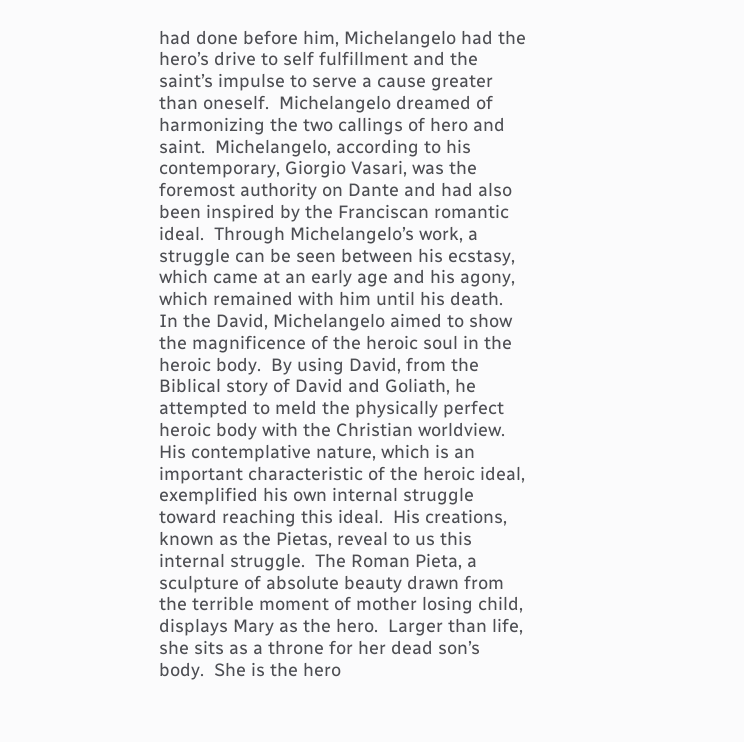had done before him, Michelangelo had the hero’s drive to self fulfillment and the saint’s impulse to serve a cause greater than oneself.  Michelangelo dreamed of harmonizing the two callings of hero and saint.  Michelangelo, according to his contemporary, Giorgio Vasari, was the foremost authority on Dante and had also been inspired by the Franciscan romantic ideal.  Through Michelangelo’s work, a struggle can be seen between his ecstasy, which came at an early age and his agony, which remained with him until his death.  In the David, Michelangelo aimed to show the magnificence of the heroic soul in the heroic body.  By using David, from the Biblical story of David and Goliath, he attempted to meld the physically perfect heroic body with the Christian worldview.  His contemplative nature, which is an important characteristic of the heroic ideal, exemplified his own internal struggle toward reaching this ideal.  His creations, known as the Pietas, reveal to us this internal struggle.  The Roman Pieta, a sculpture of absolute beauty drawn from the terrible moment of mother losing child, displays Mary as the hero.  Larger than life, she sits as a throne for her dead son’s body.  She is the hero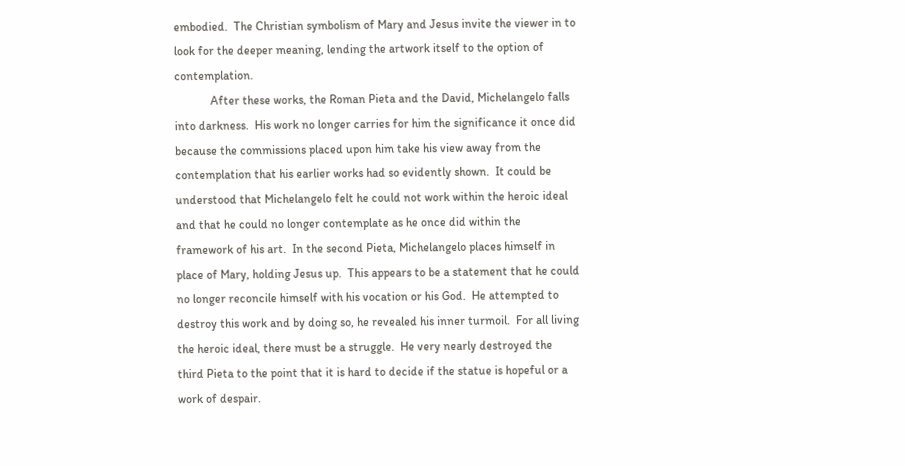embodied.  The Christian symbolism of Mary and Jesus invite the viewer in to look for the deeper meaning, lending the artwork itself to the option of contemplation.
            After these works, the Roman Pieta and the David, Michelangelo falls into darkness.  His work no longer carries for him the significance it once did because the commissions placed upon him take his view away from the contemplation that his earlier works had so evidently shown.  It could be understood that Michelangelo felt he could not work within the heroic ideal and that he could no longer contemplate as he once did within the framework of his art.  In the second Pieta, Michelangelo places himself in place of Mary, holding Jesus up.  This appears to be a statement that he could no longer reconcile himself with his vocation or his God.  He attempted to destroy this work and by doing so, he revealed his inner turmoil.  For all living the heroic ideal, there must be a struggle.  He very nearly destroyed the third Pieta to the point that it is hard to decide if the statue is hopeful or a work of despair.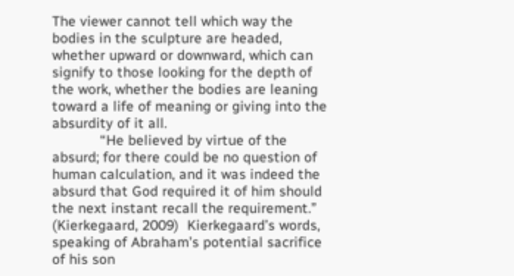The viewer cannot tell which way the bodies in the sculpture are headed, whether upward or downward, which can signify to those looking for the depth of the work, whether the bodies are leaning toward a life of meaning or giving into the absurdity of it all.
            “He believed by virtue of the absurd; for there could be no question of human calculation, and it was indeed the absurd that God required it of him should the next instant recall the requirement.” (Kierkegaard, 2009)  Kierkegaard’s words, speaking of Abraham’s potential sacrifice of his son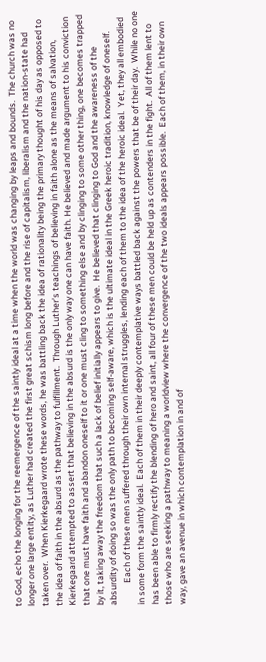to God, echo the longing for the reemergence of the saintly ideal at a time when the world was changing by leaps and bounds.  The church was no longer one large entity, as Luther had created the first great schism long before and the rise of capitalism, liberalism and the nation-state had taken over.  When Kierkegaard wrote these words, he was battling back the idea of rationality being the primary thought of his day as opposed to the idea of faith in the absurd as the pathway to fulfillment.  Through Luther’s teachings of believing in faith alone as the means of salvation, Kierkegaard attempted to assert that believing in the absurd is the only way one can have faith. He believed and made argument to his conviction that one must have faith and abandon oneself to it or one must cling to something else and by clinging to some other thing, one becomes trapped by it, taking away the freedom that such a lack of belief initially appears to give.  He believed that clinging to God and the awareness of the absurdity of doing so was the only path to becoming self-aware, which is the ultimate ideal in the Greek heroic tradition, knowledge of oneself.
           Each of these men suffered through their own internal struggles, lending each of them to the idea of the heroic ideal.  Yet, they all embodied in some form the saintly ideal.  Each of them in their deeply contemplative ways battled back against the powers that be of their day.  While no one has been able to firmly rectify the blending of hero and saint, all four of these men could be held up as contenders in the fight.  All of them lent to those who are seeking a pathway to meaning a worldview where the convergence of the two ideals appears possible.  Each of them, in their own way, gave an avenue in which contemplation in and of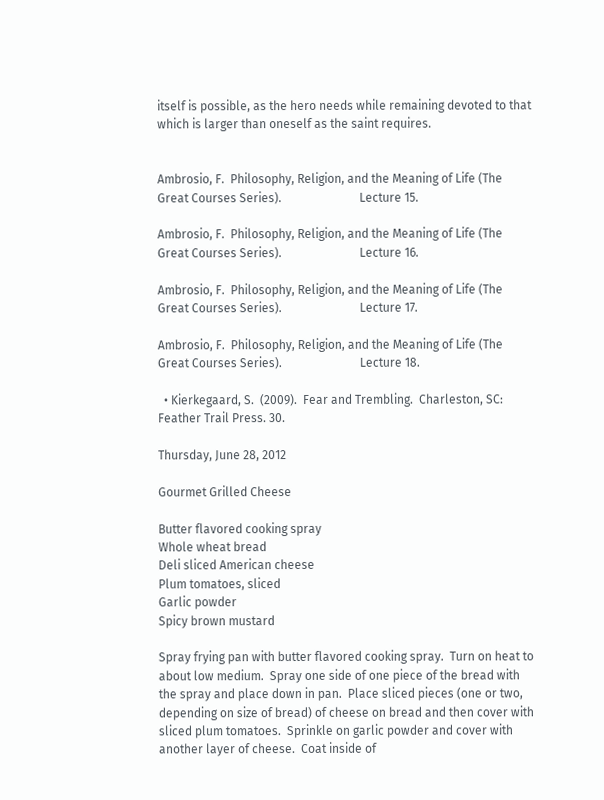itself is possible, as the hero needs while remaining devoted to that which is larger than oneself as the saint requires.


Ambrosio, F.  Philosophy, Religion, and the Meaning of Life (The Great Courses Series).                          Lecture 15.

Ambrosio, F.  Philosophy, Religion, and the Meaning of Life (The Great Courses Series).                          Lecture 16.

Ambrosio, F.  Philosophy, Religion, and the Meaning of Life (The Great Courses Series).                          Lecture 17.

Ambrosio, F.  Philosophy, Religion, and the Meaning of Life (The Great Courses Series).                          Lecture 18.

  • Kierkegaard, S.  (2009).  Fear and Trembling.  Charleston, SC: Feather Trail Press. 30.

Thursday, June 28, 2012

Gourmet Grilled Cheese

Butter flavored cooking spray
Whole wheat bread
Deli sliced American cheese
Plum tomatoes, sliced
Garlic powder
Spicy brown mustard

Spray frying pan with butter flavored cooking spray.  Turn on heat to about low medium.  Spray one side of one piece of the bread with the spray and place down in pan.  Place sliced pieces (one or two, depending on size of bread) of cheese on bread and then cover with sliced plum tomatoes.  Sprinkle on garlic powder and cover with another layer of cheese.  Coat inside of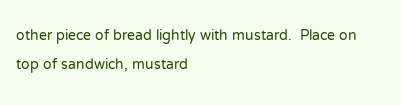other piece of bread lightly with mustard.  Place on top of sandwich, mustard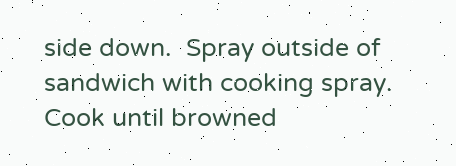side down.  Spray outside of sandwich with cooking spray.  Cook until browned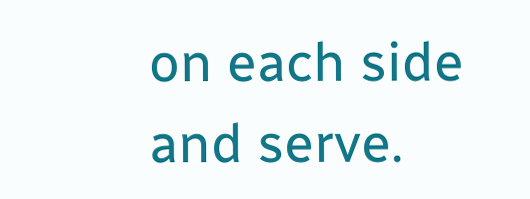on each side and serve.